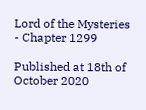Lord of the Mysteries - Chapter 1299

Published at 18th of October 2020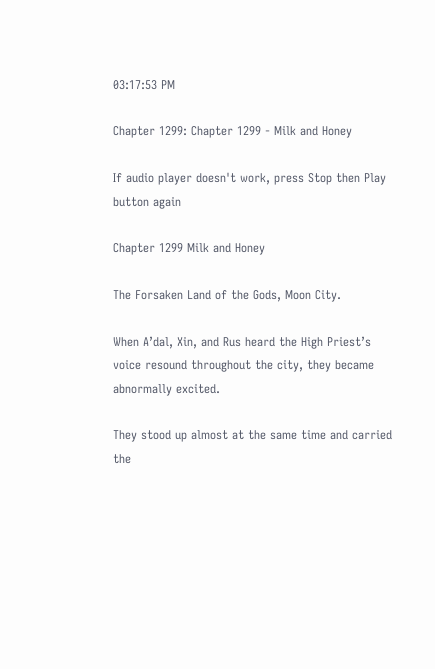03:17:53 PM

Chapter 1299: Chapter 1299 - Milk and Honey

If audio player doesn't work, press Stop then Play button again

Chapter 1299 Milk and Honey

The Forsaken Land of the Gods, Moon City.

When A’dal, Xin, and Rus heard the High Priest’s voice resound throughout the city, they became abnormally excited.

They stood up almost at the same time and carried the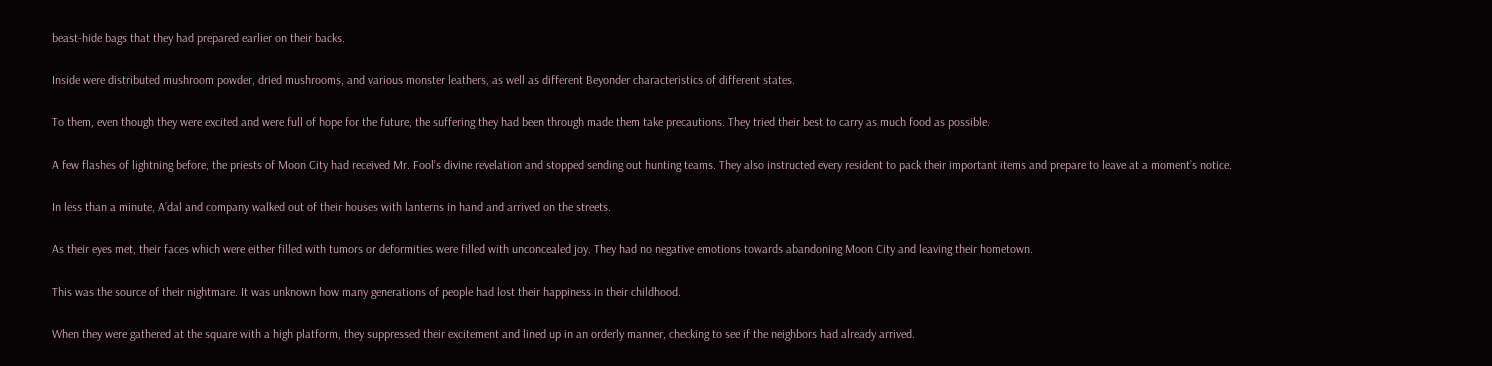beast-hide bags that they had prepared earlier on their backs.

Inside were distributed mushroom powder, dried mushrooms, and various monster leathers, as well as different Beyonder characteristics of different states.

To them, even though they were excited and were full of hope for the future, the suffering they had been through made them take precautions. They tried their best to carry as much food as possible.

A few flashes of lightning before, the priests of Moon City had received Mr. Fool’s divine revelation and stopped sending out hunting teams. They also instructed every resident to pack their important items and prepare to leave at a moment’s notice.

In less than a minute, A’dal and company walked out of their houses with lanterns in hand and arrived on the streets.

As their eyes met, their faces which were either filled with tumors or deformities were filled with unconcealed joy. They had no negative emotions towards abandoning Moon City and leaving their hometown.

This was the source of their nightmare. It was unknown how many generations of people had lost their happiness in their childhood.

When they were gathered at the square with a high platform, they suppressed their excitement and lined up in an orderly manner, checking to see if the neighbors had already arrived.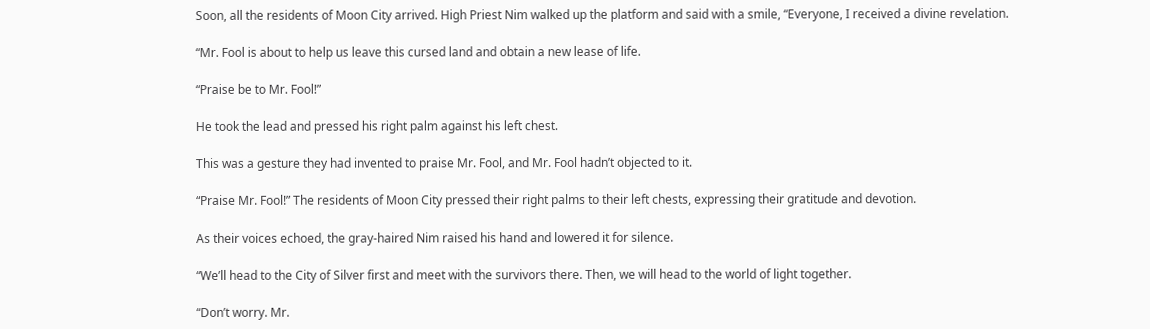Soon, all the residents of Moon City arrived. High Priest Nim walked up the platform and said with a smile, “Everyone, I received a divine revelation.

“Mr. Fool is about to help us leave this cursed land and obtain a new lease of life.

“Praise be to Mr. Fool!”

He took the lead and pressed his right palm against his left chest.

This was a gesture they had invented to praise Mr. Fool, and Mr. Fool hadn’t objected to it.

“Praise Mr. Fool!” The residents of Moon City pressed their right palms to their left chests, expressing their gratitude and devotion.

As their voices echoed, the gray-haired Nim raised his hand and lowered it for silence.

“We’ll head to the City of Silver first and meet with the survivors there. Then, we will head to the world of light together.

“Don’t worry. Mr.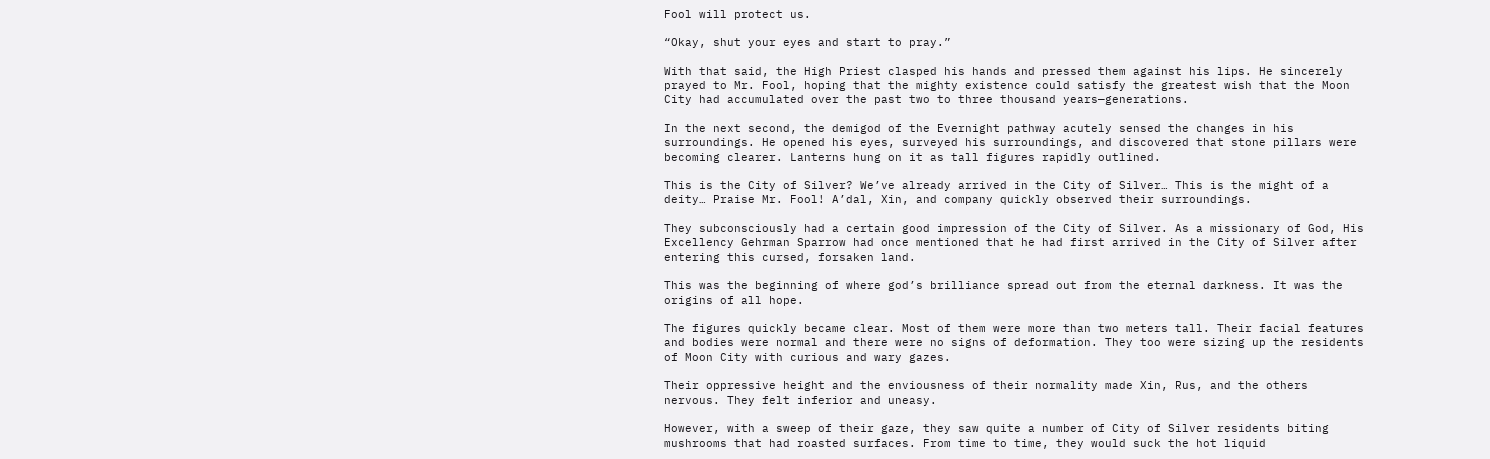Fool will protect us.

“Okay, shut your eyes and start to pray.”

With that said, the High Priest clasped his hands and pressed them against his lips. He sincerely prayed to Mr. Fool, hoping that the mighty existence could satisfy the greatest wish that the Moon City had accumulated over the past two to three thousand years—generations.

In the next second, the demigod of the Evernight pathway acutely sensed the changes in his surroundings. He opened his eyes, surveyed his surroundings, and discovered that stone pillars were becoming clearer. Lanterns hung on it as tall figures rapidly outlined.

This is the City of Silver? We’ve already arrived in the City of Silver… This is the might of a deity… Praise Mr. Fool! A’dal, Xin, and company quickly observed their surroundings.

They subconsciously had a certain good impression of the City of Silver. As a missionary of God, His Excellency Gehrman Sparrow had once mentioned that he had first arrived in the City of Silver after entering this cursed, forsaken land.

This was the beginning of where god’s brilliance spread out from the eternal darkness. It was the origins of all hope.

The figures quickly became clear. Most of them were more than two meters tall. Their facial features and bodies were normal and there were no signs of deformation. They too were sizing up the residents of Moon City with curious and wary gazes.

Their oppressive height and the enviousness of their normality made Xin, Rus, and the others nervous. They felt inferior and uneasy.

However, with a sweep of their gaze, they saw quite a number of City of Silver residents biting mushrooms that had roasted surfaces. From time to time, they would suck the hot liquid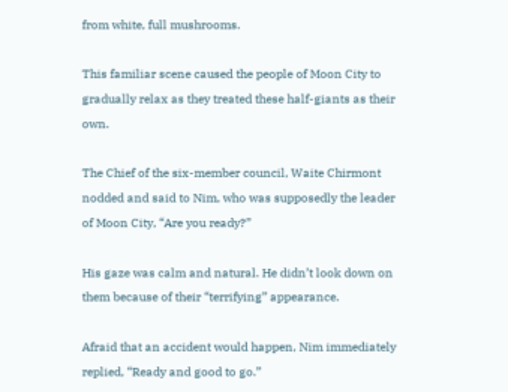from white, full mushrooms.

This familiar scene caused the people of Moon City to gradually relax as they treated these half-giants as their own.

The Chief of the six-member council, Waite Chirmont nodded and said to Nim, who was supposedly the leader of Moon City, “Are you ready?”

His gaze was calm and natural. He didn’t look down on them because of their “terrifying” appearance.

Afraid that an accident would happen, Nim immediately replied, “Ready and good to go.”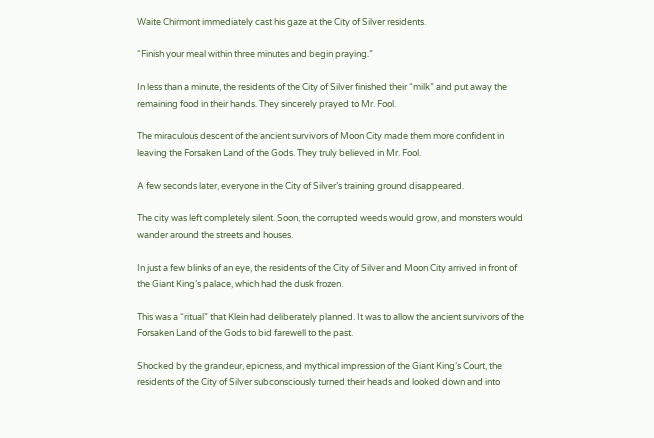Waite Chirmont immediately cast his gaze at the City of Silver residents.

“Finish your meal within three minutes and begin praying.”

In less than a minute, the residents of the City of Silver finished their “milk” and put away the remaining food in their hands. They sincerely prayed to Mr. Fool.

The miraculous descent of the ancient survivors of Moon City made them more confident in leaving the Forsaken Land of the Gods. They truly believed in Mr. Fool.

A few seconds later, everyone in the City of Silver’s training ground disappeared.

The city was left completely silent. Soon, the corrupted weeds would grow, and monsters would wander around the streets and houses.

In just a few blinks of an eye, the residents of the City of Silver and Moon City arrived in front of the Giant King’s palace, which had the dusk frozen.

This was a “ritual” that Klein had deliberately planned. It was to allow the ancient survivors of the Forsaken Land of the Gods to bid farewell to the past.

Shocked by the grandeur, epicness, and mythical impression of the Giant King’s Court, the residents of the City of Silver subconsciously turned their heads and looked down and into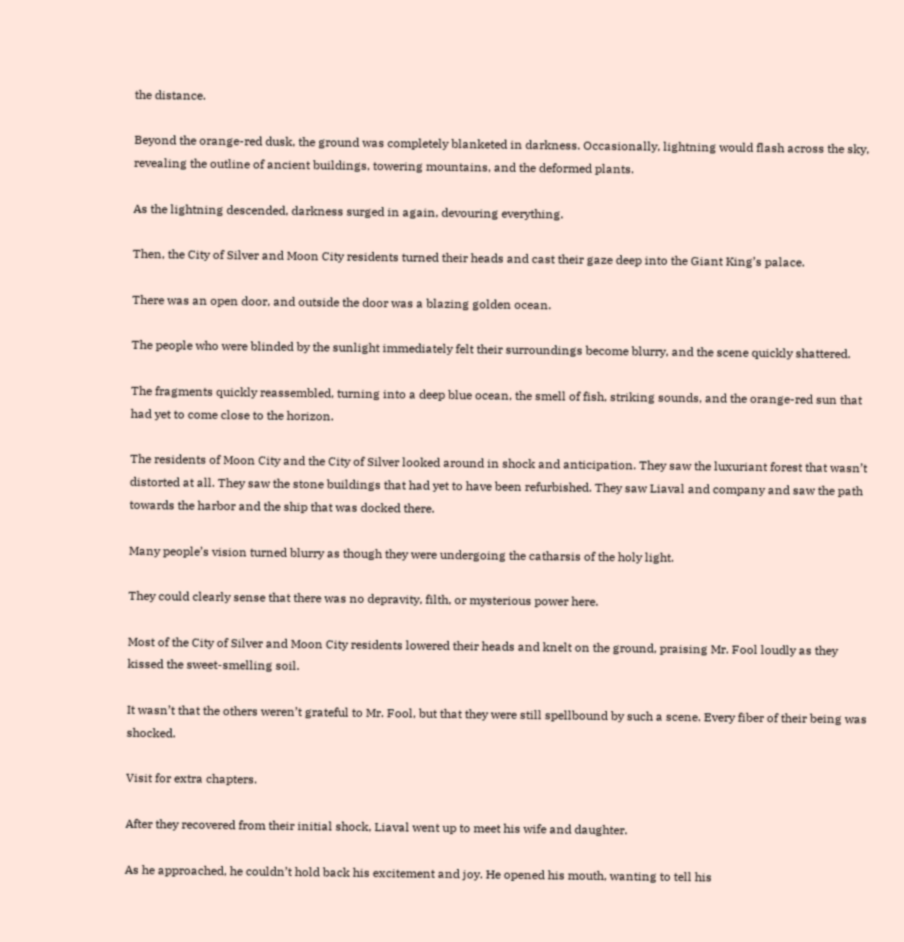the distance.

Beyond the orange-red dusk, the ground was completely blanketed in darkness. Occasionally, lightning would flash across the sky, revealing the outline of ancient buildings, towering mountains, and the deformed plants.

As the lightning descended, darkness surged in again, devouring everything.

Then, the City of Silver and Moon City residents turned their heads and cast their gaze deep into the Giant King’s palace.

There was an open door, and outside the door was a blazing golden ocean.

The people who were blinded by the sunlight immediately felt their surroundings become blurry, and the scene quickly shattered.

The fragments quickly reassembled, turning into a deep blue ocean, the smell of fish, striking sounds, and the orange-red sun that had yet to come close to the horizon.

The residents of Moon City and the City of Silver looked around in shock and anticipation. They saw the luxuriant forest that wasn’t distorted at all. They saw the stone buildings that had yet to have been refurbished. They saw Liaval and company and saw the path towards the harbor and the ship that was docked there.

Many people’s vision turned blurry as though they were undergoing the catharsis of the holy light.

They could clearly sense that there was no depravity, filth, or mysterious power here.

Most of the City of Silver and Moon City residents lowered their heads and knelt on the ground, praising Mr. Fool loudly as they kissed the sweet-smelling soil.

It wasn’t that the others weren’t grateful to Mr. Fool, but that they were still spellbound by such a scene. Every fiber of their being was shocked.

Visit for extra chapters.

After they recovered from their initial shock, Liaval went up to meet his wife and daughter.

As he approached, he couldn’t hold back his excitement and joy. He opened his mouth, wanting to tell his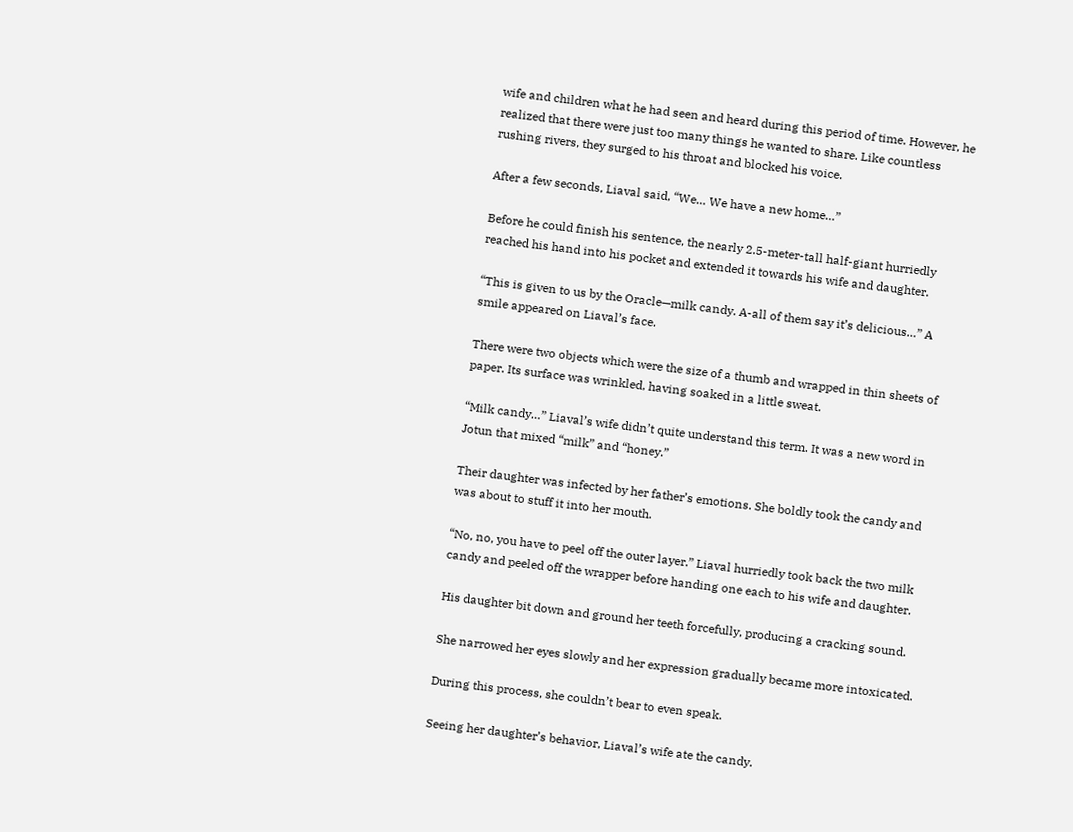wife and children what he had seen and heard during this period of time. However, he realized that there were just too many things he wanted to share. Like countless rushing rivers, they surged to his throat and blocked his voice.

After a few seconds, Liaval said, “We… We have a new home…”

Before he could finish his sentence, the nearly 2.5-meter-tall half-giant hurriedly reached his hand into his pocket and extended it towards his wife and daughter.

“This is given to us by the Oracle—milk candy. A-all of them say it’s delicious…” A smile appeared on Liaval’s face.

There were two objects which were the size of a thumb and wrapped in thin sheets of paper. Its surface was wrinkled, having soaked in a little sweat.

“Milk candy…” Liaval’s wife didn’t quite understand this term. It was a new word in Jotun that mixed “milk” and “honey.”

Their daughter was infected by her father’s emotions. She boldly took the candy and was about to stuff it into her mouth.

“No, no, you have to peel off the outer layer.” Liaval hurriedly took back the two milk candy and peeled off the wrapper before handing one each to his wife and daughter.

His daughter bit down and ground her teeth forcefully, producing a cracking sound.

She narrowed her eyes slowly and her expression gradually became more intoxicated.

During this process, she couldn’t bear to even speak.

Seeing her daughter’s behavior, Liaval’s wife ate the candy.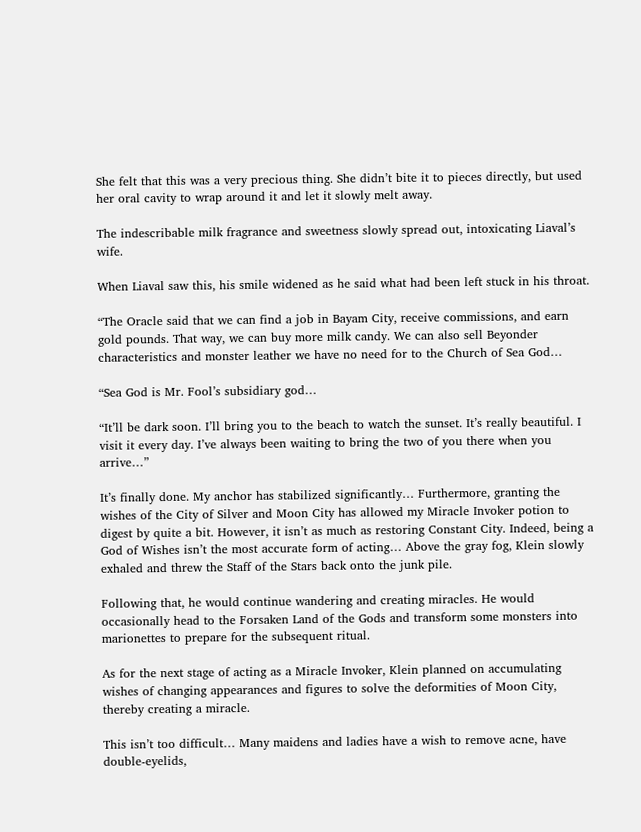She felt that this was a very precious thing. She didn’t bite it to pieces directly, but used her oral cavity to wrap around it and let it slowly melt away.

The indescribable milk fragrance and sweetness slowly spread out, intoxicating Liaval’s wife.

When Liaval saw this, his smile widened as he said what had been left stuck in his throat.

“The Oracle said that we can find a job in Bayam City, receive commissions, and earn gold pounds. That way, we can buy more milk candy. We can also sell Beyonder characteristics and monster leather we have no need for to the Church of Sea God…

“Sea God is Mr. Fool’s subsidiary god…

“It’ll be dark soon. I’ll bring you to the beach to watch the sunset. It’s really beautiful. I visit it every day. I’ve always been waiting to bring the two of you there when you arrive…”

It’s finally done. My anchor has stabilized significantly… Furthermore, granting the wishes of the City of Silver and Moon City has allowed my Miracle Invoker potion to digest by quite a bit. However, it isn’t as much as restoring Constant City. Indeed, being a God of Wishes isn’t the most accurate form of acting… Above the gray fog, Klein slowly exhaled and threw the Staff of the Stars back onto the junk pile.

Following that, he would continue wandering and creating miracles. He would occasionally head to the Forsaken Land of the Gods and transform some monsters into marionettes to prepare for the subsequent ritual.

As for the next stage of acting as a Miracle Invoker, Klein planned on accumulating wishes of changing appearances and figures to solve the deformities of Moon City, thereby creating a miracle.

This isn’t too difficult… Many maidens and ladies have a wish to remove acne, have double-eyelids,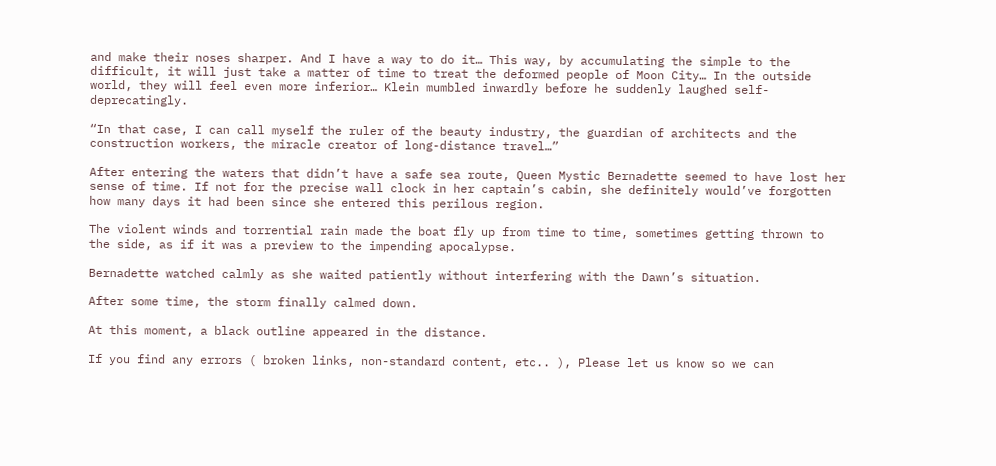and make their noses sharper. And I have a way to do it… This way, by accumulating the simple to the difficult, it will just take a matter of time to treat the deformed people of Moon City… In the outside world, they will feel even more inferior… Klein mumbled inwardly before he suddenly laughed self-deprecatingly.

“In that case, I can call myself the ruler of the beauty industry, the guardian of architects and the construction workers, the miracle creator of long-distance travel…”

After entering the waters that didn’t have a safe sea route, Queen Mystic Bernadette seemed to have lost her sense of time. If not for the precise wall clock in her captain’s cabin, she definitely would’ve forgotten how many days it had been since she entered this perilous region.

The violent winds and torrential rain made the boat fly up from time to time, sometimes getting thrown to the side, as if it was a preview to the impending apocalypse.

Bernadette watched calmly as she waited patiently without interfering with the Dawn’s situation.

After some time, the storm finally calmed down.

At this moment, a black outline appeared in the distance.

If you find any errors ( broken links, non-standard content, etc.. ), Please let us know so we can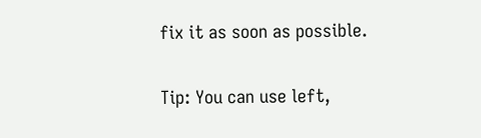fix it as soon as possible.

Tip: You can use left,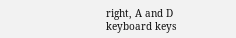right, A and D keyboard keys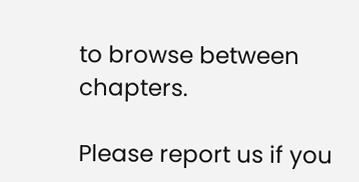to browse between chapters.

Please report us if you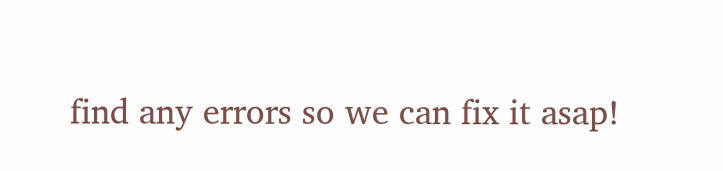find any errors so we can fix it asap!